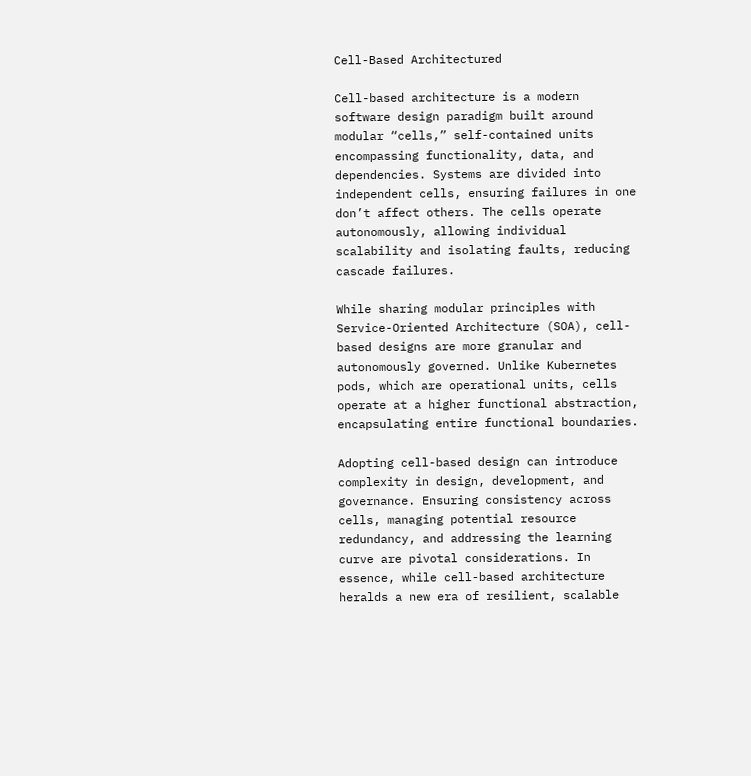Cell-Based Architectured

Cell-based architecture is a modern software design paradigm built around modular “cells,” self-contained units encompassing functionality, data, and dependencies. Systems are divided into independent cells, ensuring failures in one don’t affect others. The cells operate autonomously, allowing individual scalability and isolating faults, reducing cascade failures.

While sharing modular principles with Service-Oriented Architecture (SOA), cell-based designs are more granular and autonomously governed. Unlike Kubernetes pods, which are operational units, cells operate at a higher functional abstraction, encapsulating entire functional boundaries.

Adopting cell-based design can introduce complexity in design, development, and governance. Ensuring consistency across cells, managing potential resource redundancy, and addressing the learning curve are pivotal considerations. In essence, while cell-based architecture heralds a new era of resilient, scalable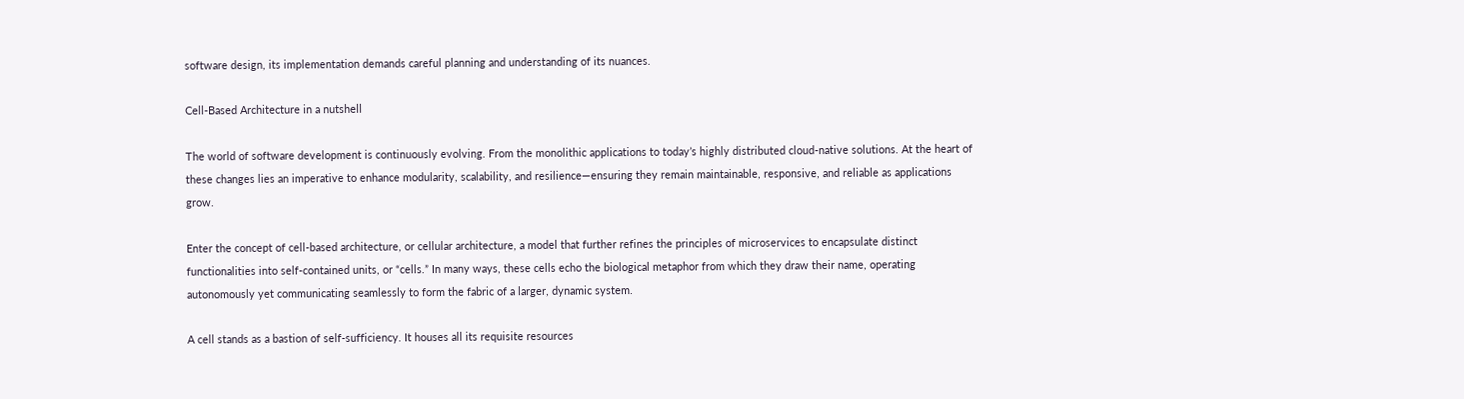software design, its implementation demands careful planning and understanding of its nuances.

Cell-Based Architecture in a nutshell

The world of software development is continuously evolving. From the monolithic applications to today’s highly distributed cloud-native solutions. At the heart of these changes lies an imperative to enhance modularity, scalability, and resilience—ensuring they remain maintainable, responsive, and reliable as applications grow.

Enter the concept of cell-based architecture, or cellular architecture, a model that further refines the principles of microservices to encapsulate distinct functionalities into self-contained units, or “cells.” In many ways, these cells echo the biological metaphor from which they draw their name, operating autonomously yet communicating seamlessly to form the fabric of a larger, dynamic system.

A cell stands as a bastion of self-sufficiency. It houses all its requisite resources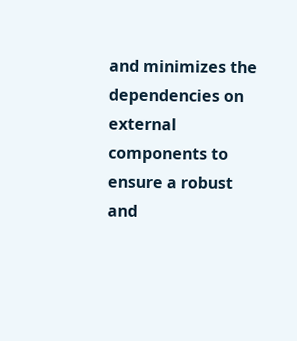and minimizes the dependencies on external components to ensure a robust and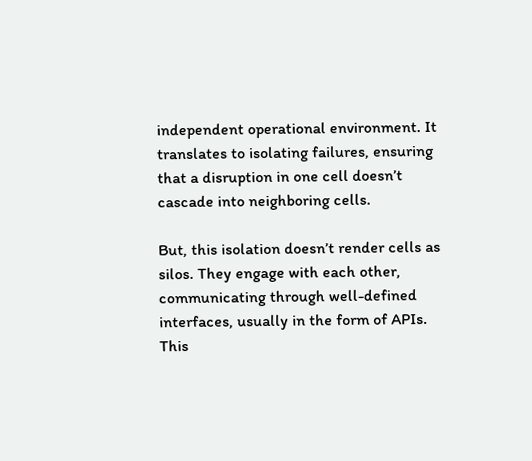independent operational environment. It translates to isolating failures, ensuring that a disruption in one cell doesn’t cascade into neighboring cells.

But, this isolation doesn’t render cells as silos. They engage with each other, communicating through well-defined interfaces, usually in the form of APIs. This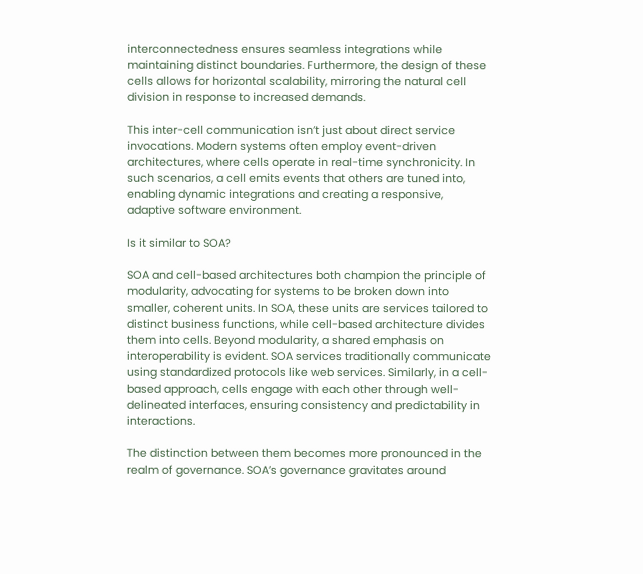interconnectedness ensures seamless integrations while maintaining distinct boundaries. Furthermore, the design of these cells allows for horizontal scalability, mirroring the natural cell division in response to increased demands.

This inter-cell communication isn’t just about direct service invocations. Modern systems often employ event-driven architectures, where cells operate in real-time synchronicity. In such scenarios, a cell emits events that others are tuned into, enabling dynamic integrations and creating a responsive, adaptive software environment.

Is it similar to SOA?

SOA and cell-based architectures both champion the principle of modularity, advocating for systems to be broken down into smaller, coherent units. In SOA, these units are services tailored to distinct business functions, while cell-based architecture divides them into cells. Beyond modularity, a shared emphasis on interoperability is evident. SOA services traditionally communicate using standardized protocols like web services. Similarly, in a cell-based approach, cells engage with each other through well-delineated interfaces, ensuring consistency and predictability in interactions.

The distinction between them becomes more pronounced in the realm of governance. SOA’s governance gravitates around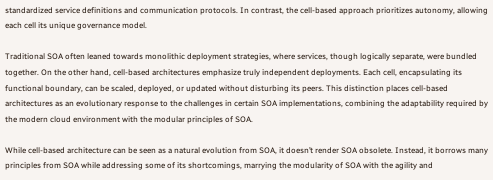standardized service definitions and communication protocols. In contrast, the cell-based approach prioritizes autonomy, allowing each cell its unique governance model.

Traditional SOA often leaned towards monolithic deployment strategies, where services, though logically separate, were bundled together. On the other hand, cell-based architectures emphasize truly independent deployments. Each cell, encapsulating its functional boundary, can be scaled, deployed, or updated without disturbing its peers. This distinction places cell-based architectures as an evolutionary response to the challenges in certain SOA implementations, combining the adaptability required by the modern cloud environment with the modular principles of SOA.

While cell-based architecture can be seen as a natural evolution from SOA, it doesn’t render SOA obsolete. Instead, it borrows many principles from SOA while addressing some of its shortcomings, marrying the modularity of SOA with the agility and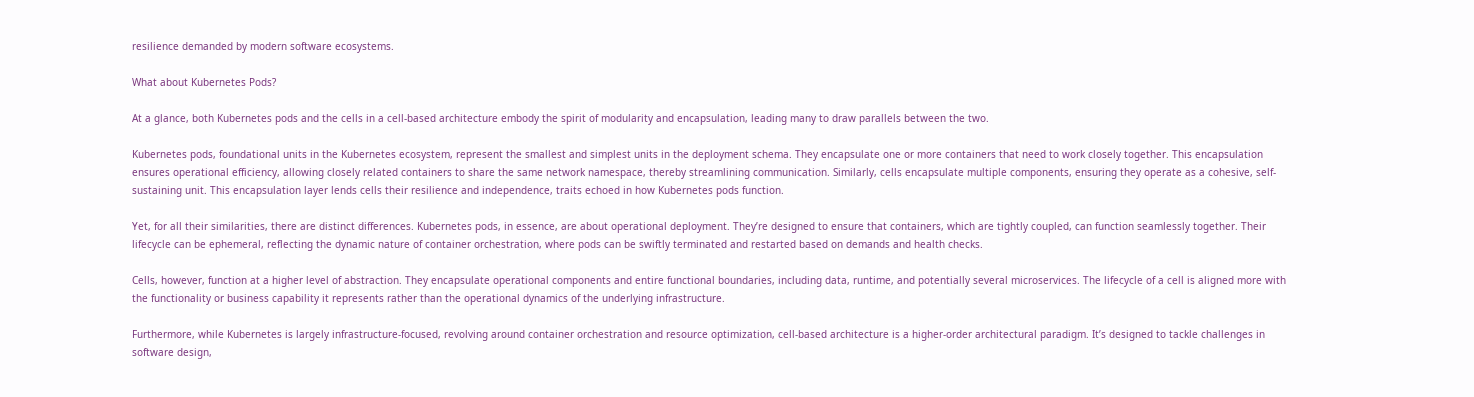resilience demanded by modern software ecosystems.

What about Kubernetes Pods?

At a glance, both Kubernetes pods and the cells in a cell-based architecture embody the spirit of modularity and encapsulation, leading many to draw parallels between the two.

Kubernetes pods, foundational units in the Kubernetes ecosystem, represent the smallest and simplest units in the deployment schema. They encapsulate one or more containers that need to work closely together. This encapsulation ensures operational efficiency, allowing closely related containers to share the same network namespace, thereby streamlining communication. Similarly, cells encapsulate multiple components, ensuring they operate as a cohesive, self-sustaining unit. This encapsulation layer lends cells their resilience and independence, traits echoed in how Kubernetes pods function.

Yet, for all their similarities, there are distinct differences. Kubernetes pods, in essence, are about operational deployment. They’re designed to ensure that containers, which are tightly coupled, can function seamlessly together. Their lifecycle can be ephemeral, reflecting the dynamic nature of container orchestration, where pods can be swiftly terminated and restarted based on demands and health checks.

Cells, however, function at a higher level of abstraction. They encapsulate operational components and entire functional boundaries, including data, runtime, and potentially several microservices. The lifecycle of a cell is aligned more with the functionality or business capability it represents rather than the operational dynamics of the underlying infrastructure.

Furthermore, while Kubernetes is largely infrastructure-focused, revolving around container orchestration and resource optimization, cell-based architecture is a higher-order architectural paradigm. It’s designed to tackle challenges in software design,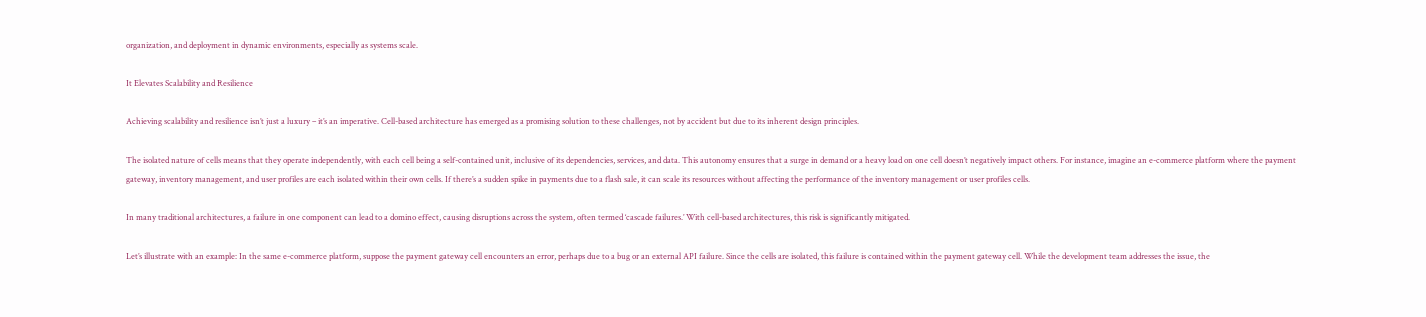organization, and deployment in dynamic environments, especially as systems scale.

It Elevates Scalability and Resilience

Achieving scalability and resilience isn’t just a luxury – it’s an imperative. Cell-based architecture has emerged as a promising solution to these challenges, not by accident but due to its inherent design principles.

The isolated nature of cells means that they operate independently, with each cell being a self-contained unit, inclusive of its dependencies, services, and data. This autonomy ensures that a surge in demand or a heavy load on one cell doesn’t negatively impact others. For instance, imagine an e-commerce platform where the payment gateway, inventory management, and user profiles are each isolated within their own cells. If there’s a sudden spike in payments due to a flash sale, it can scale its resources without affecting the performance of the inventory management or user profiles cells.

In many traditional architectures, a failure in one component can lead to a domino effect, causing disruptions across the system, often termed ‘cascade failures.’ With cell-based architectures, this risk is significantly mitigated.

Let’s illustrate with an example: In the same e-commerce platform, suppose the payment gateway cell encounters an error, perhaps due to a bug or an external API failure. Since the cells are isolated, this failure is contained within the payment gateway cell. While the development team addresses the issue, the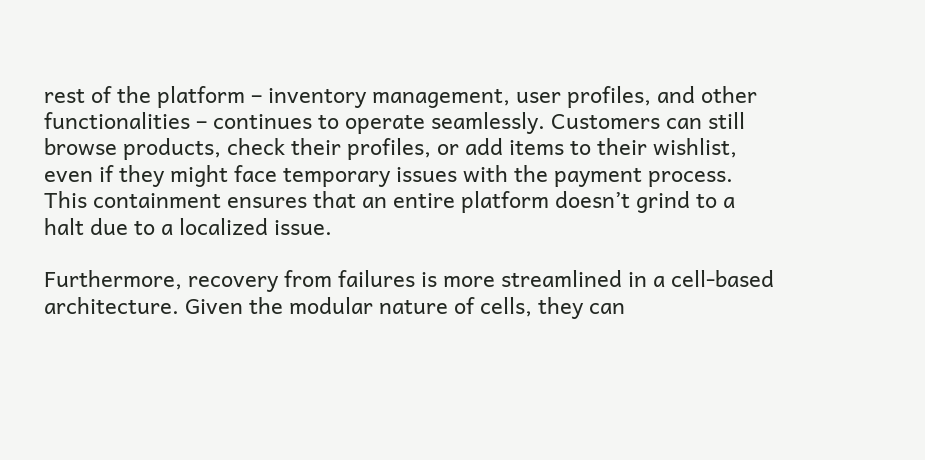rest of the platform – inventory management, user profiles, and other functionalities – continues to operate seamlessly. Customers can still browse products, check their profiles, or add items to their wishlist, even if they might face temporary issues with the payment process. This containment ensures that an entire platform doesn’t grind to a halt due to a localized issue.

Furthermore, recovery from failures is more streamlined in a cell-based architecture. Given the modular nature of cells, they can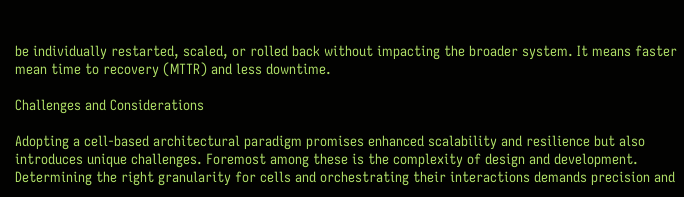be individually restarted, scaled, or rolled back without impacting the broader system. It means faster mean time to recovery (MTTR) and less downtime.

Challenges and Considerations

Adopting a cell-based architectural paradigm promises enhanced scalability and resilience but also introduces unique challenges. Foremost among these is the complexity of design and development. Determining the right granularity for cells and orchestrating their interactions demands precision and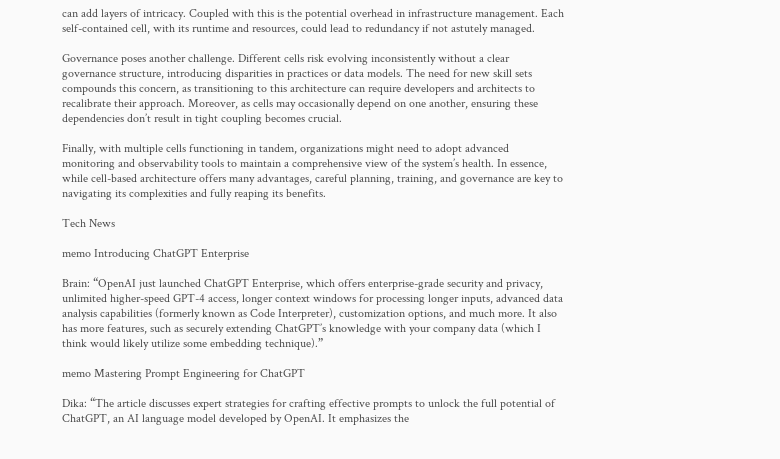can add layers of intricacy. Coupled with this is the potential overhead in infrastructure management. Each self-contained cell, with its runtime and resources, could lead to redundancy if not astutely managed.

Governance poses another challenge. Different cells risk evolving inconsistently without a clear governance structure, introducing disparities in practices or data models. The need for new skill sets compounds this concern, as transitioning to this architecture can require developers and architects to recalibrate their approach. Moreover, as cells may occasionally depend on one another, ensuring these dependencies don’t result in tight coupling becomes crucial.

Finally, with multiple cells functioning in tandem, organizations might need to adopt advanced monitoring and observability tools to maintain a comprehensive view of the system’s health. In essence, while cell-based architecture offers many advantages, careful planning, training, and governance are key to navigating its complexities and fully reaping its benefits.

Tech News

memo Introducing ChatGPT Enterprise

Brain: “OpenAI just launched ChatGPT Enterprise, which offers enterprise-grade security and privacy, unlimited higher-speed GPT-4 access, longer context windows for processing longer inputs, advanced data analysis capabilities (formerly known as Code Interpreter), customization options, and much more. It also has more features, such as securely extending ChatGPT’s knowledge with your company data (which I think would likely utilize some embedding technique).”

memo Mastering Prompt Engineering for ChatGPT

Dika: “The article discusses expert strategies for crafting effective prompts to unlock the full potential of ChatGPT, an AI language model developed by OpenAI. It emphasizes the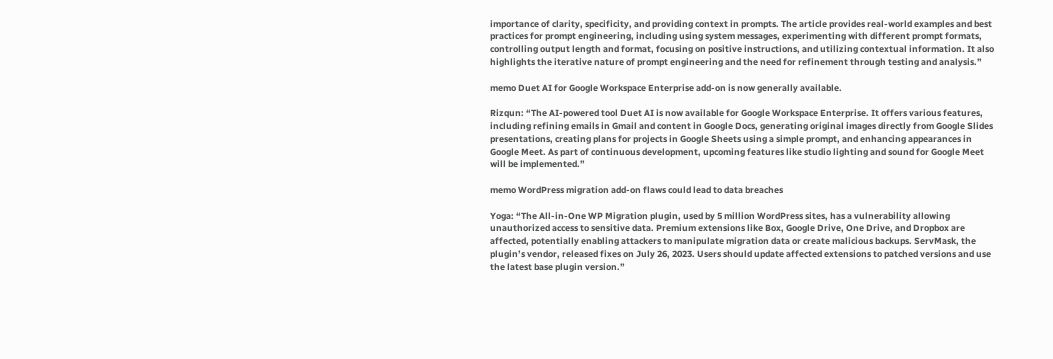importance of clarity, specificity, and providing context in prompts. The article provides real-world examples and best practices for prompt engineering, including using system messages, experimenting with different prompt formats, controlling output length and format, focusing on positive instructions, and utilizing contextual information. It also highlights the iterative nature of prompt engineering and the need for refinement through testing and analysis.”

memo Duet AI for Google Workspace Enterprise add-on is now generally available.

Rizqun: “The AI-powered tool Duet AI is now available for Google Workspace Enterprise. It offers various features, including refining emails in Gmail and content in Google Docs, generating original images directly from Google Slides presentations, creating plans for projects in Google Sheets using a simple prompt, and enhancing appearances in Google Meet. As part of continuous development, upcoming features like studio lighting and sound for Google Meet will be implemented.”

memo WordPress migration add-on flaws could lead to data breaches

Yoga: “The All-in-One WP Migration plugin, used by 5 million WordPress sites, has a vulnerability allowing unauthorized access to sensitive data. Premium extensions like Box, Google Drive, One Drive, and Dropbox are affected, potentially enabling attackers to manipulate migration data or create malicious backups. ServMask, the plugin’s vendor, released fixes on July 26, 2023. Users should update affected extensions to patched versions and use the latest base plugin version.”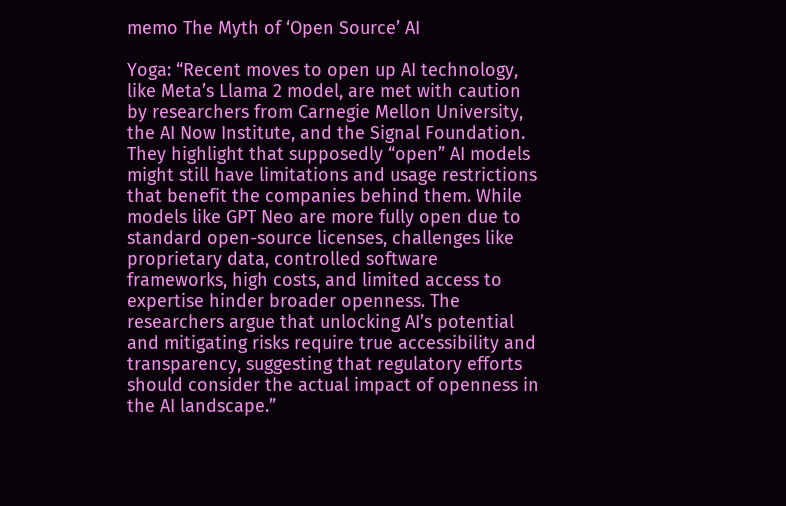memo The Myth of ‘Open Source’ AI

Yoga: “Recent moves to open up AI technology, like Meta’s Llama 2 model, are met with caution by researchers from Carnegie Mellon University, the AI Now Institute, and the Signal Foundation. They highlight that supposedly “open” AI models might still have limitations and usage restrictions that benefit the companies behind them. While models like GPT Neo are more fully open due to standard open-source licenses, challenges like proprietary data, controlled software frameworks, high costs, and limited access to expertise hinder broader openness. The researchers argue that unlocking AI’s potential and mitigating risks require true accessibility and transparency, suggesting that regulatory efforts should consider the actual impact of openness in the AI landscape.”